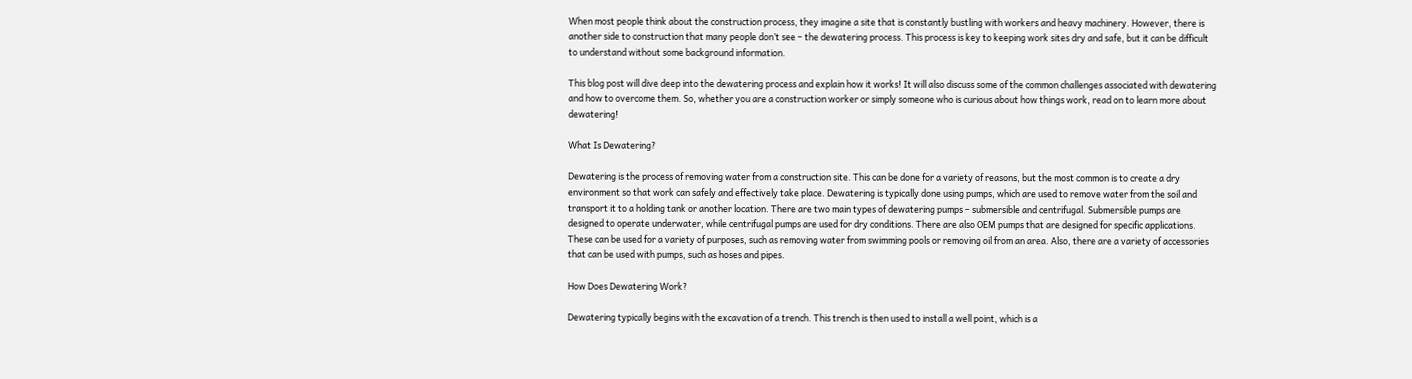When most people think about the construction process, they imagine a site that is constantly bustling with workers and heavy machinery. However, there is another side to construction that many people don’t see – the dewatering process. This process is key to keeping work sites dry and safe, but it can be difficult to understand without some background information.

This blog post will dive deep into the dewatering process and explain how it works! It will also discuss some of the common challenges associated with dewatering and how to overcome them. So, whether you are a construction worker or simply someone who is curious about how things work, read on to learn more about dewatering!

What Is Dewatering?

Dewatering is the process of removing water from a construction site. This can be done for a variety of reasons, but the most common is to create a dry environment so that work can safely and effectively take place. Dewatering is typically done using pumps, which are used to remove water from the soil and transport it to a holding tank or another location. There are two main types of dewatering pumps – submersible and centrifugal. Submersible pumps are designed to operate underwater, while centrifugal pumps are used for dry conditions. There are also OEM pumps that are designed for specific applications. These can be used for a variety of purposes, such as removing water from swimming pools or removing oil from an area. Also, there are a variety of accessories that can be used with pumps, such as hoses and pipes.

How Does Dewatering Work?

Dewatering typically begins with the excavation of a trench. This trench is then used to install a well point, which is a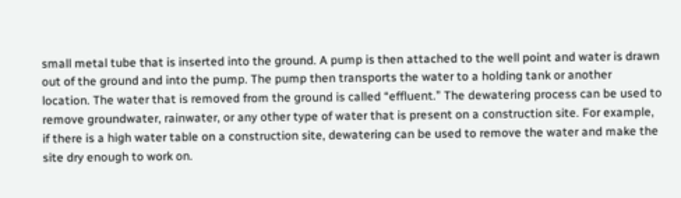small metal tube that is inserted into the ground. A pump is then attached to the well point and water is drawn out of the ground and into the pump. The pump then transports the water to a holding tank or another location. The water that is removed from the ground is called “effluent.” The dewatering process can be used to remove groundwater, rainwater, or any other type of water that is present on a construction site. For example, if there is a high water table on a construction site, dewatering can be used to remove the water and make the site dry enough to work on.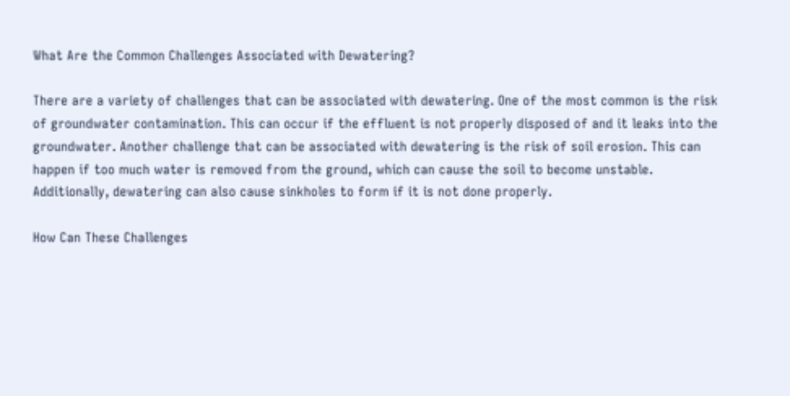What Are the Common Challenges Associated with Dewatering?

There are a variety of challenges that can be associated with dewatering. One of the most common is the risk of groundwater contamination. This can occur if the effluent is not properly disposed of and it leaks into the groundwater. Another challenge that can be associated with dewatering is the risk of soil erosion. This can happen if too much water is removed from the ground, which can cause the soil to become unstable. Additionally, dewatering can also cause sinkholes to form if it is not done properly.

How Can These Challenges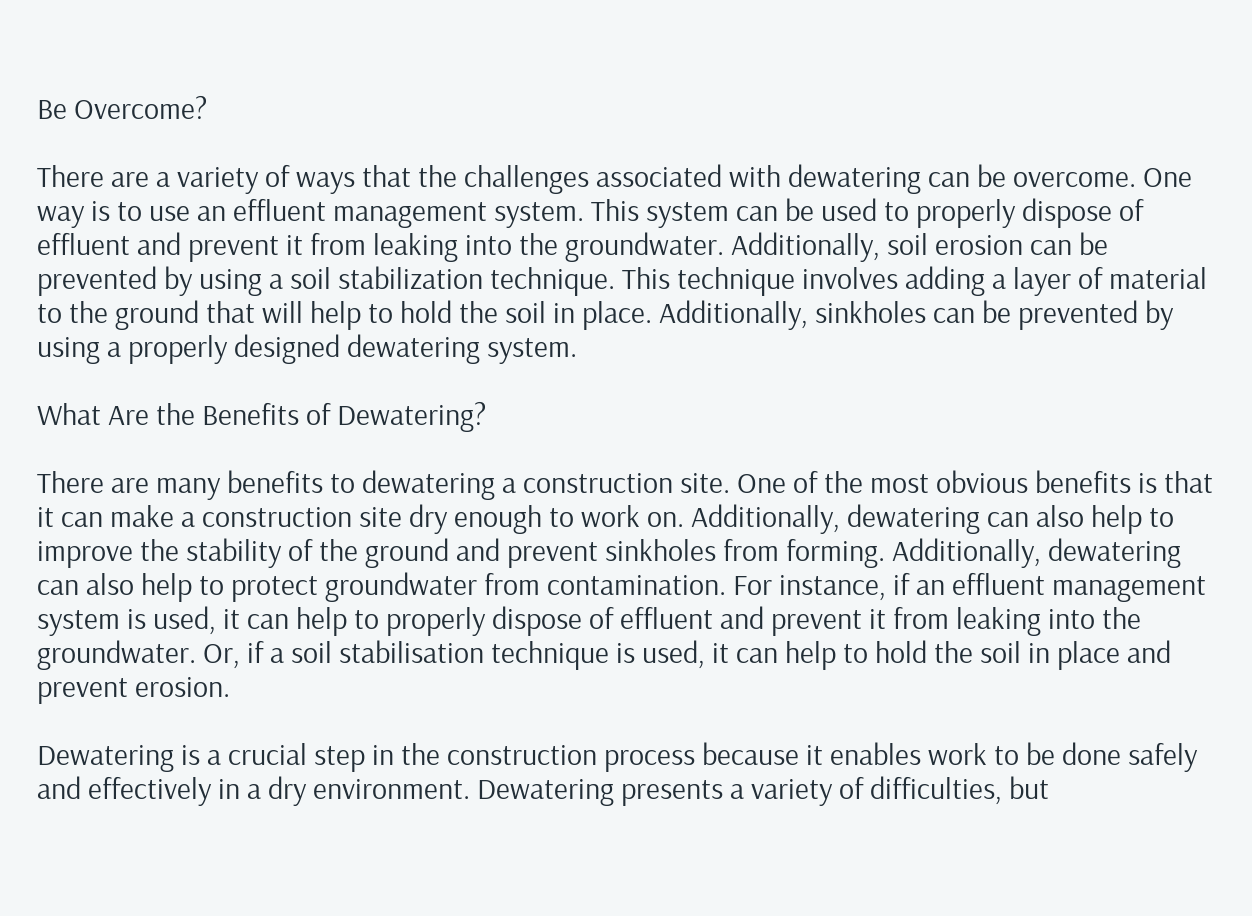Be Overcome?

There are a variety of ways that the challenges associated with dewatering can be overcome. One way is to use an effluent management system. This system can be used to properly dispose of effluent and prevent it from leaking into the groundwater. Additionally, soil erosion can be prevented by using a soil stabilization technique. This technique involves adding a layer of material to the ground that will help to hold the soil in place. Additionally, sinkholes can be prevented by using a properly designed dewatering system.

What Are the Benefits of Dewatering?

There are many benefits to dewatering a construction site. One of the most obvious benefits is that it can make a construction site dry enough to work on. Additionally, dewatering can also help to improve the stability of the ground and prevent sinkholes from forming. Additionally, dewatering can also help to protect groundwater from contamination. For instance, if an effluent management system is used, it can help to properly dispose of effluent and prevent it from leaking into the groundwater. Or, if a soil stabilisation technique is used, it can help to hold the soil in place and prevent erosion.

Dewatering is a crucial step in the construction process because it enables work to be done safely and effectively in a dry environment. Dewatering presents a variety of difficulties, but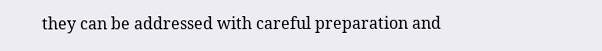they can be addressed with careful preparation and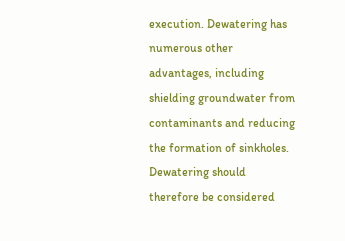execution. Dewatering has numerous other advantages, including shielding groundwater from contaminants and reducing the formation of sinkholes. Dewatering should therefore be considered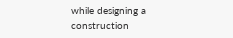while designing a construction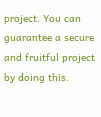project. You can guarantee a secure and fruitful project by doing this.